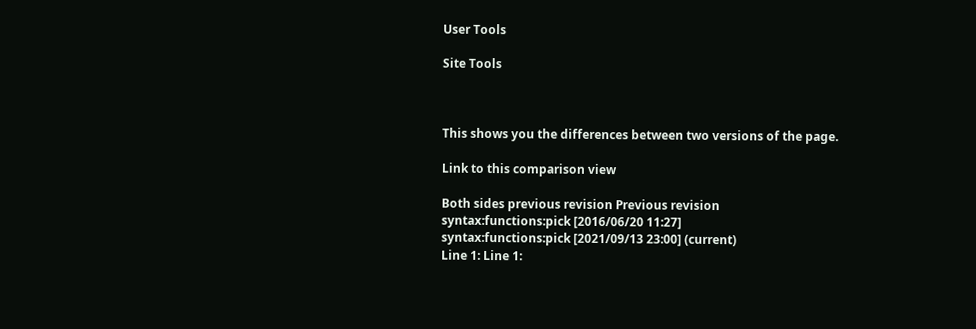User Tools

Site Tools



This shows you the differences between two versions of the page.

Link to this comparison view

Both sides previous revision Previous revision
syntax:functions:pick [2016/06/20 11:27]
syntax:functions:pick [2021/09/13 23:00] (current)
Line 1: Line 1: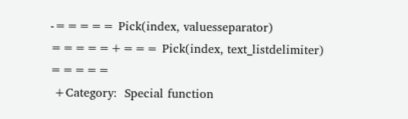-===== Pick(index, valuesseparator) =====+=== Pick(index, text_listdelimiter) =====
 +Category:  Special function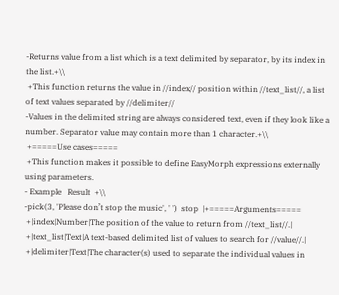-Returns value from a list which is a text delimited by separator, by its index in the list.+\\
 +This function returns the value in //index// position within //text_list//, a list of text values separated by //delimiter//
-Values in the delimited string are always considered text, even if they look like a number. Separator value may contain more than 1 character.+\\
 +=====Use cases=====
 +This function makes it possible to define EasyMorph expressions externally using parameters.
- Example   Result  +\\
-pick(3, 'Please don’t stop the music', ' ')  stop  |+=====Arguments=====
 +|index|Number|The position of the value to return from //text_list//.|
 +|text_list|Text|A text-based delimited list of values to search for //value//.|
 +|delimiter|Text|The character(s) used to separate the individual values in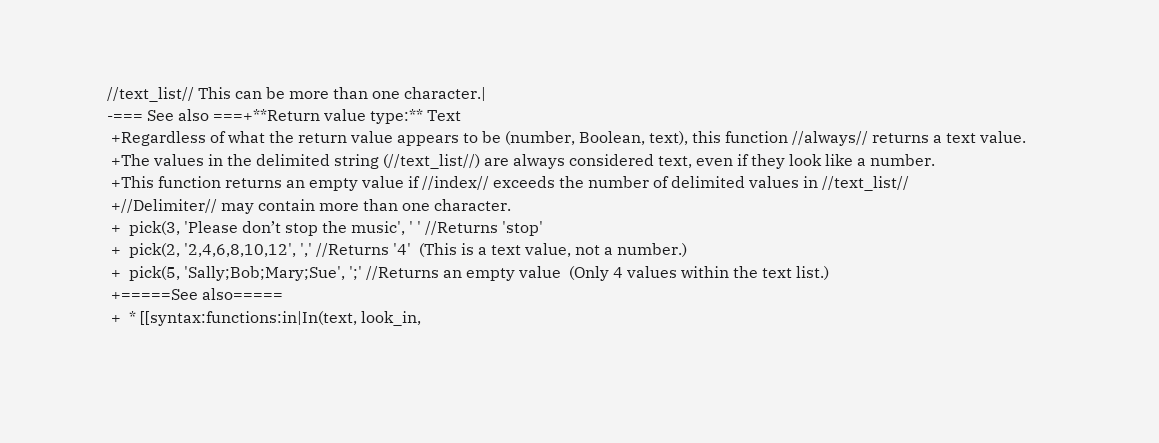//text_list// This can be more than one character.|
-=== See also ===+**Return value type:** Text
 +Regardless of what the return value appears to be (number, Boolean, text), this function //always// returns a text value.
 +The values in the delimited string (//text_list//) are always considered text, even if they look like a number.
 +This function returns an empty value if //index// exceeds the number of delimited values in //text_list//
 +//Delimiter// may contain more than one character.
 +  pick(3, 'Please don’t stop the music', ' ' //Returns 'stop'
 +  pick(2, '2,4,6,8,10,12', ',' //Returns '4'  (This is a text value, not a number.)
 +  pick(5, 'Sally;Bob;Mary;Sue', ';' //Returns an empty value  (Only 4 values within the text list.)
 +=====See also=====
 +  * [[syntax:functions:in|In(text, look_in,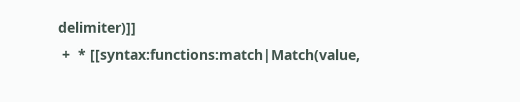delimiter)]]
 +  * [[syntax:functions:match|Match(value,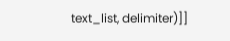text_list, delimiter)]]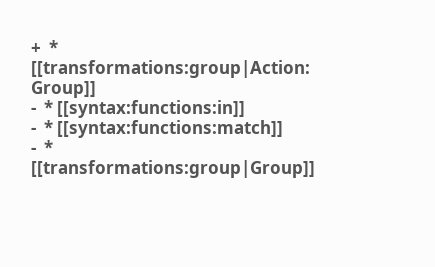+  * [[transformations:group|Action: Group]]
-  * [[syntax:functions:in]]
-  * [[syntax:functions:match]]
-  * [[transformations:group|Group]]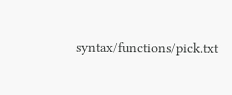syntax/functions/pick.txt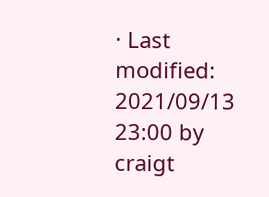· Last modified: 2021/09/13 23:00 by craigt